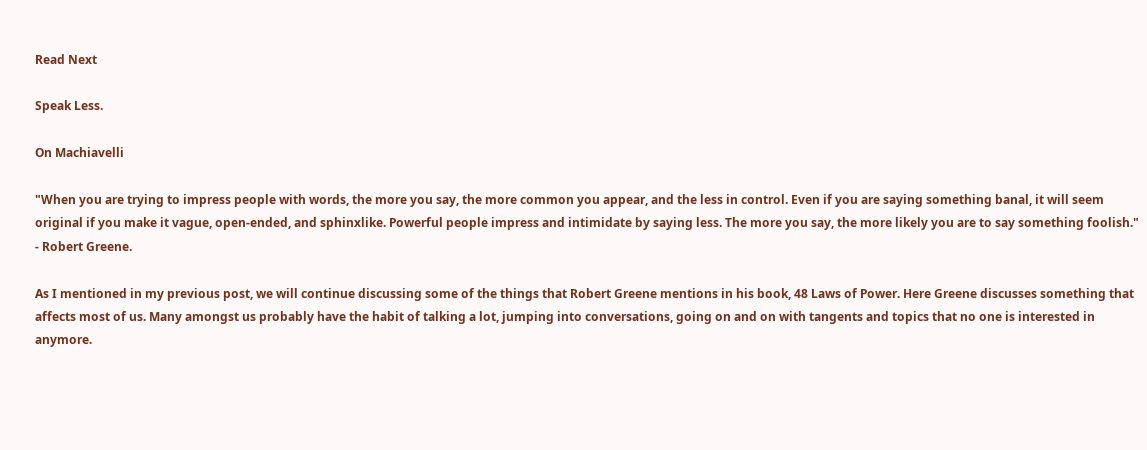Read Next

Speak Less.

On Machiavelli

"When you are trying to impress people with words, the more you say, the more common you appear, and the less in control. Even if you are saying something banal, it will seem original if you make it vague, open-ended, and sphinxlike. Powerful people impress and intimidate by saying less. The more you say, the more likely you are to say something foolish." - Robert Greene.

As I mentioned in my previous post, we will continue discussing some of the things that Robert Greene mentions in his book, 48 Laws of Power. Here Greene discusses something that affects most of us. Many amongst us probably have the habit of talking a lot, jumping into conversations, going on and on with tangents and topics that no one is interested in anymore.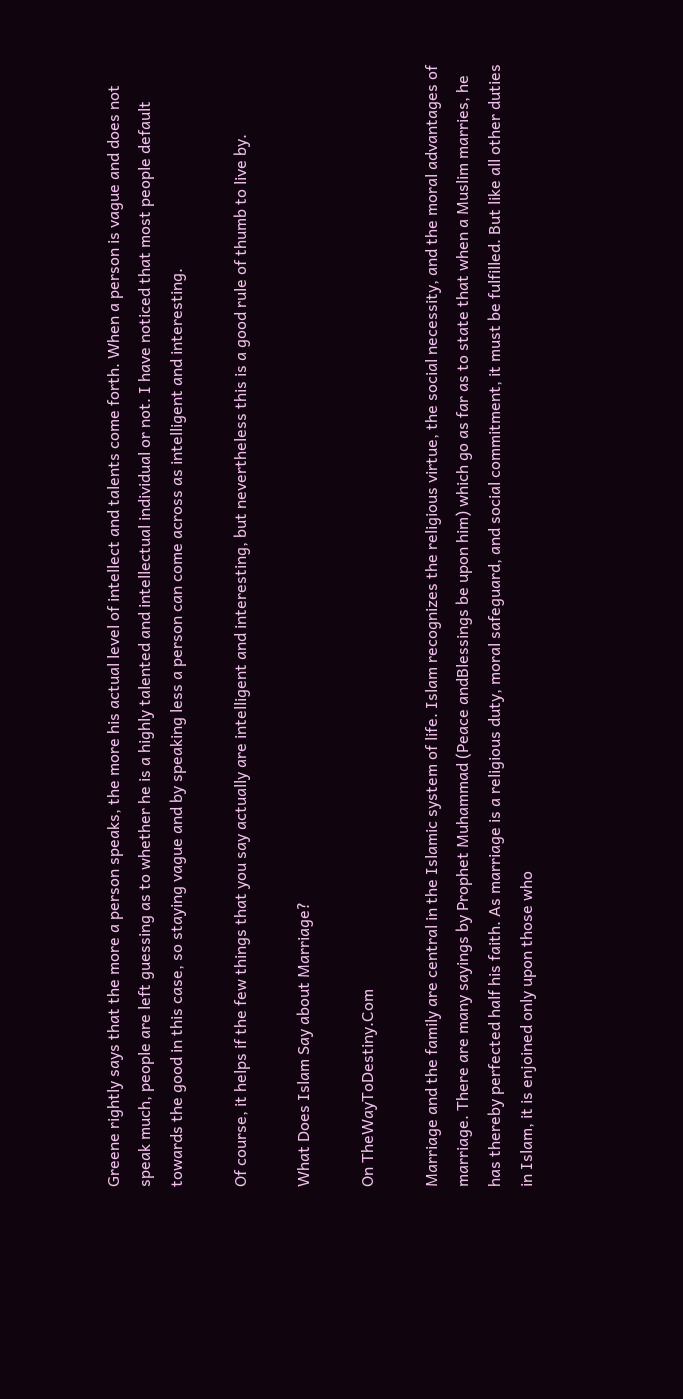Greene rightly says that the more a person speaks, the more his actual level of intellect and talents come forth. When a person is vague and does not speak much, people are left guessing as to whether he is a highly talented and intellectual individual or not. I have noticed that most people default towards the good in this case, so staying vague and by speaking less a person can come across as intelligent and interesting.

Of course, it helps if the few things that you say actually are intelligent and interesting, but nevertheless this is a good rule of thumb to live by.

What Does Islam Say about Marriage?

On TheWayToDestiny.Com

Marriage and the family are central in the Islamic system of life. Islam recognizes the religious virtue, the social necessity, and the moral advantages of marriage. There are many sayings by Prophet Muhammad (Peace andBlessings be upon him) which go as far as to state that when a Muslim marries, he has thereby perfected half his faith. As marriage is a religious duty, moral safeguard, and social commitment, it must be fulfilled. But like all other duties in Islam, it is enjoined only upon those who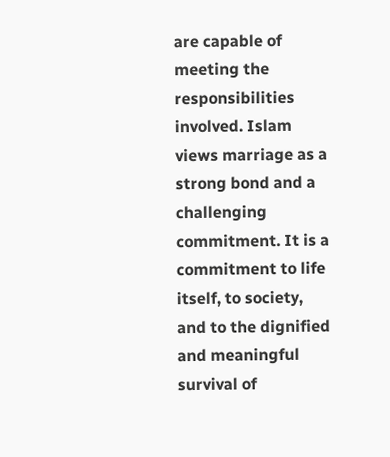are capable of meeting the responsibilities involved. Islam views marriage as a strong bond and a challenging commitment. It is a commitment to life itself, to society, and to the dignified and meaningful survival of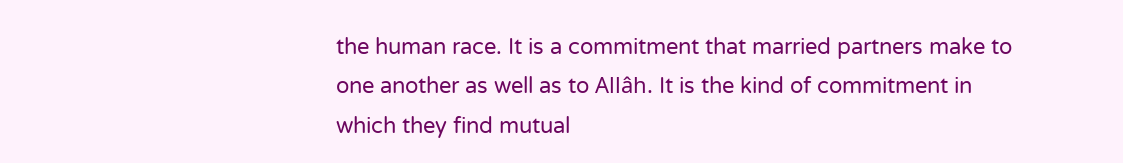the human race. It is a commitment that married partners make to one another as well as to Allâh. It is the kind of commitment in which they find mutual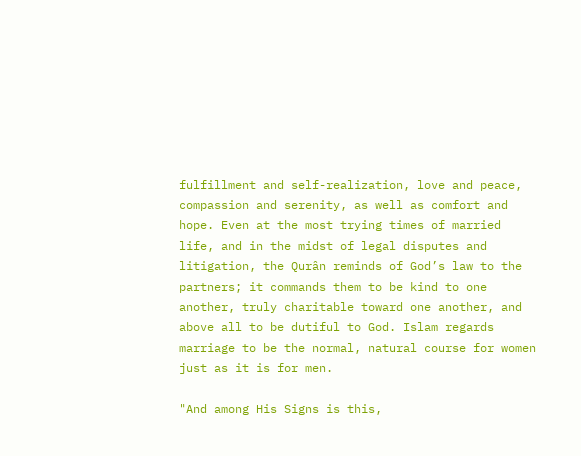fulfillment and self-realization, love and peace, compassion and serenity, as well as comfort and hope. Even at the most trying times of married life, and in the midst of legal disputes and litigation, the Qurân reminds of God’s law to the partners; it commands them to be kind to one another, truly charitable toward one another, and above all to be dutiful to God. Islam regards marriage to be the normal, natural course for women just as it is for men.

"And among His Signs is this,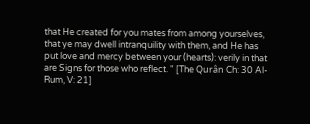that He created for you mates from among yourselves, that ye may dwell intranquility with them, and He has put love and mercy between your (hearts): verily in that are Signs for those who reflect. " [The Qurân Ch: 30 Al-Rum, V: 21]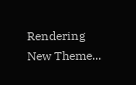Rendering New Theme...